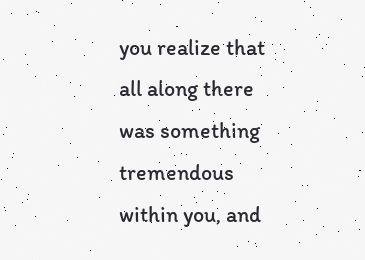you realize that all along there was something tremendous within you, and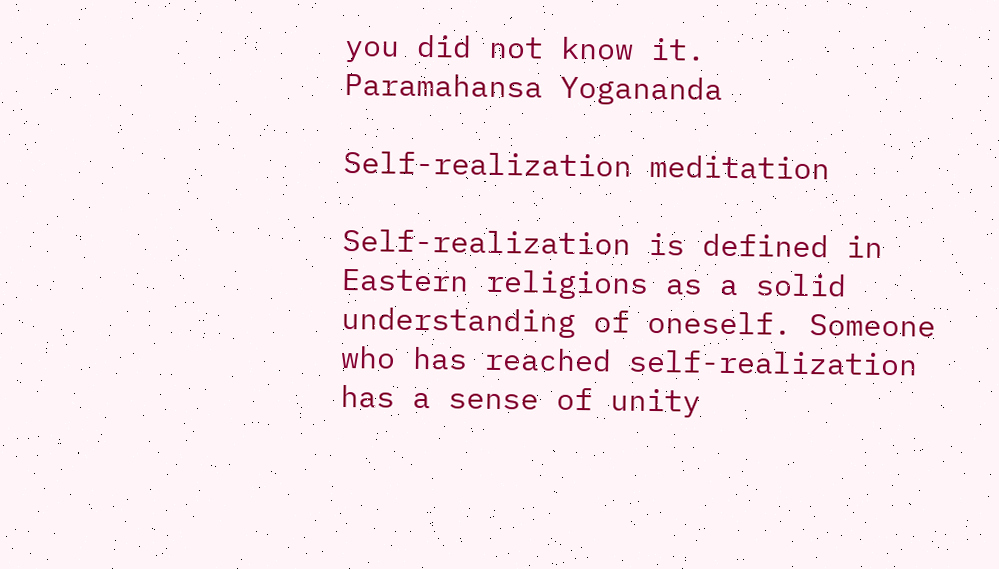you did not know it.
Paramahansa Yogananda

Self-realization meditation

Self-realization is defined in Eastern religions as a solid understanding of oneself. Someone who has reached self-realization has a sense of unity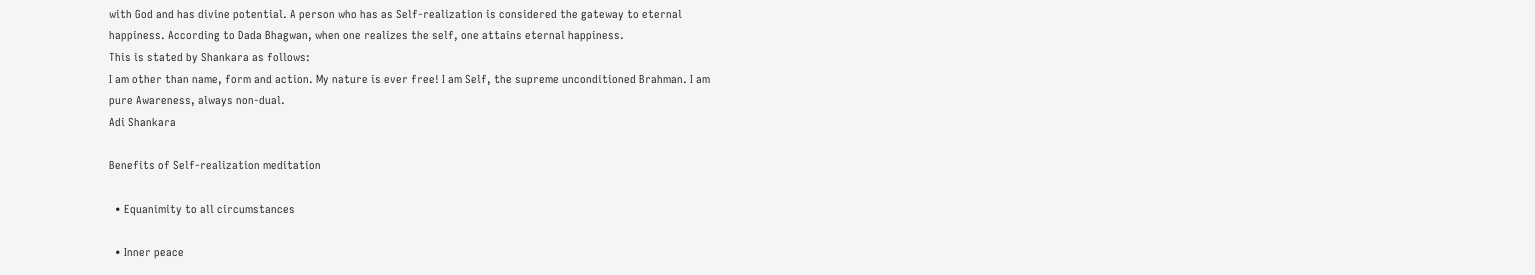with God and has divine potential. A person who has as Self-realization is considered the gateway to eternal happiness. According to Dada Bhagwan, when one realizes the self, one attains eternal happiness.
This is stated by Shankara as follows:
I am other than name, form and action. My nature is ever free! I am Self, the supreme unconditioned Brahman. I am pure Awareness, always non-dual.
Adi Shankara

Benefits of Self-realization meditation

  • Equanimity to all circumstances

  • Inner peace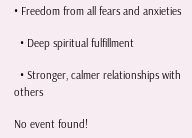• Freedom from all fears and anxieties

  • Deep spiritual fulfillment

  • Stronger, calmer relationships with others

No event found!